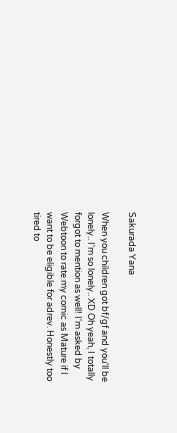Sakurada Yana

When you children got bf/gf and you'll be lonely.. I'm so lonely.. XD Oh yeah, I totally forgot to mention as well! I'm asked by Webtoon to rate my comic as Mature if I want to be eligible for adrev. Honestly too tired to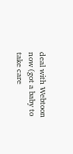deal with Webtoon now (got a baby to take care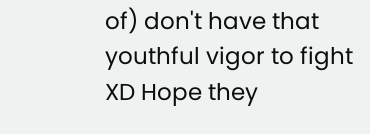of) don't have that youthful vigor to fight XD Hope they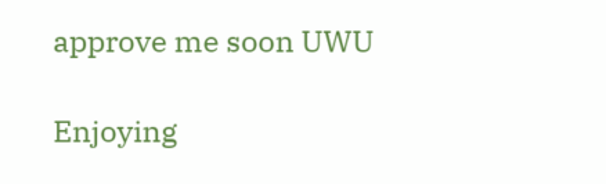approve me soon UWU

Enjoying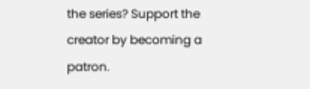the series? Support the creator by becoming a patron.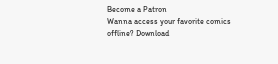Become a Patron
Wanna access your favorite comics offline? Download